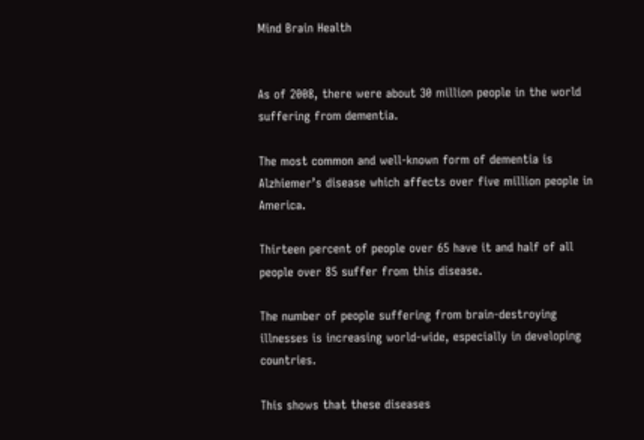Mind Brain Health


As of 2008, there were about 30 million people in the world suffering from dementia.

The most common and well-known form of dementia is Alzhiemer’s disease which affects over five million people in America.

Thirteen percent of people over 65 have it and half of all people over 85 suffer from this disease.

The number of people suffering from brain-destroying illnesses is increasing world-wide, especially in developing countries.

This shows that these diseases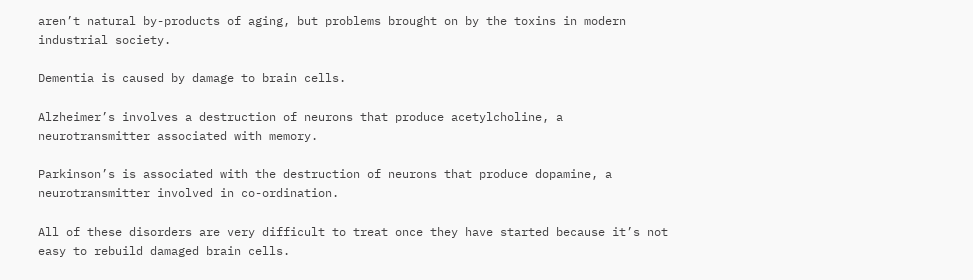aren’t natural by-products of aging, but problems brought on by the toxins in modern industrial society.

Dementia is caused by damage to brain cells.

Alzheimer’s involves a destruction of neurons that produce acetylcholine, a neurotransmitter associated with memory.

Parkinson’s is associated with the destruction of neurons that produce dopamine, a neurotransmitter involved in co-ordination.

All of these disorders are very difficult to treat once they have started because it’s not easy to rebuild damaged brain cells.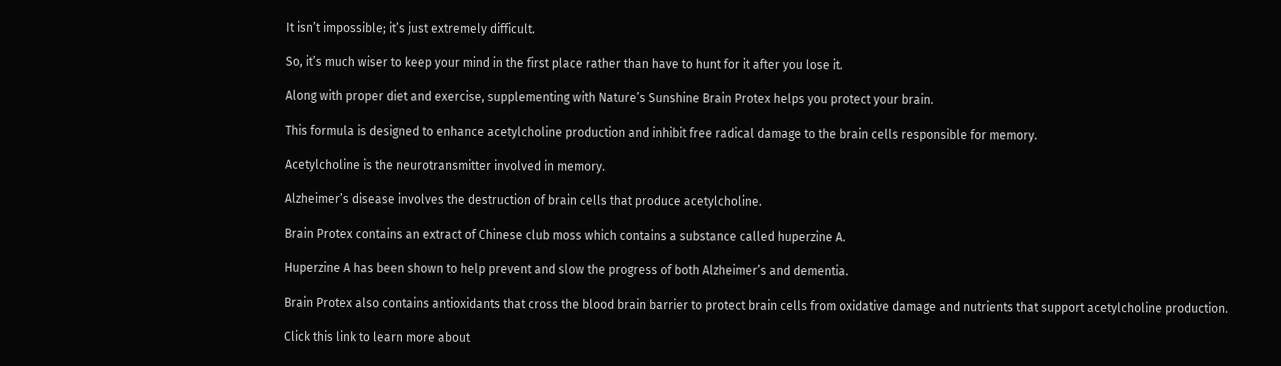It isn’t impossible; it’s just extremely difficult.

So, it’s much wiser to keep your mind in the first place rather than have to hunt for it after you lose it.

Along with proper diet and exercise, supplementing with Nature’s Sunshine Brain Protex helps you protect your brain.

This formula is designed to enhance acetylcholine production and inhibit free radical damage to the brain cells responsible for memory.

Acetylcholine is the neurotransmitter involved in memory.

Alzheimer’s disease involves the destruction of brain cells that produce acetylcholine.

Brain Protex contains an extract of Chinese club moss which contains a substance called huperzine A.

Huperzine A has been shown to help prevent and slow the progress of both Alzheimer’s and dementia.

Brain Protex also contains antioxidants that cross the blood brain barrier to protect brain cells from oxidative damage and nutrients that support acetylcholine production.

Click this link to learn more about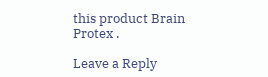this product Brain Protex .

Leave a Reply